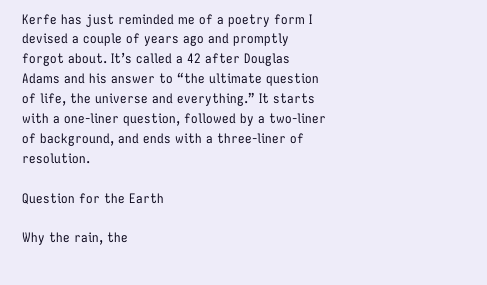Kerfe has just reminded me of a poetry form I devised a couple of years ago and promptly forgot about. It’s called a 42 after Douglas Adams and his answer to “the ultimate question of life, the universe and everything.” It starts with a one-liner question, followed by a two-liner of background, and ends with a three-liner of resolution.

Question for the Earth

Why the rain, the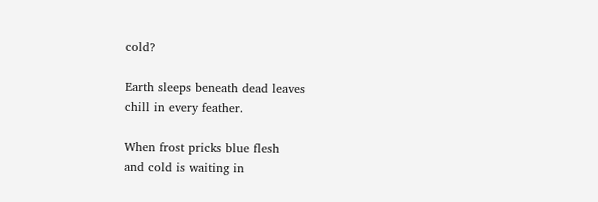cold?

Earth sleeps beneath dead leaves
chill in every feather.

When frost pricks blue flesh
and cold is waiting in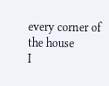every corner of the house
I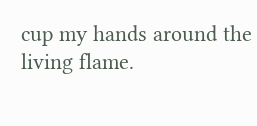cup my hands around the living flame.